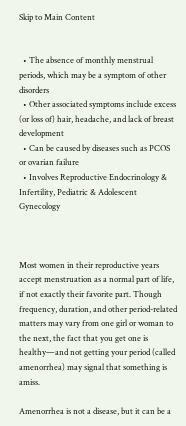Skip to Main Content


  • The absence of monthly menstrual periods, which may be a symptom of other disorders
  • Other associated symptoms include excess (or loss of) hair, headache, and lack of breast development
  • Can be caused by diseases such as PCOS or ovarian failure
  • Involves Reproductive Endocrinology & Infertility, Pediatric & Adolescent Gynecology



Most women in their reproductive years accept menstruation as a normal part of life, if not exactly their favorite part. Though frequency, duration, and other period-related matters may vary from one girl or woman to the next, the fact that you get one is healthy—and not getting your period (called amenorrhea) may signal that something is amiss.

Amenorrhea is not a disease, but it can be a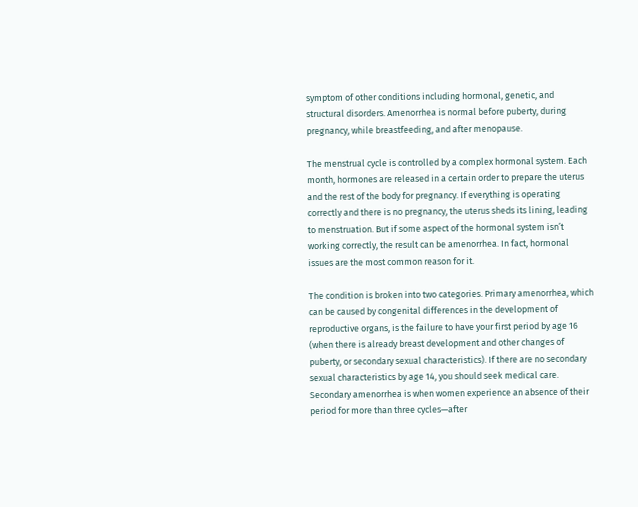symptom of other conditions including hormonal, genetic, and structural disorders. Amenorrhea is normal before puberty, during pregnancy, while breastfeeding, and after menopause.

The menstrual cycle is controlled by a complex hormonal system. Each month, hormones are released in a certain order to prepare the uterus and the rest of the body for pregnancy. If everything is operating correctly and there is no pregnancy, the uterus sheds its lining, leading to menstruation. But if some aspect of the hormonal system isn’t working correctly, the result can be amenorrhea. In fact, hormonal issues are the most common reason for it.

The condition is broken into two categories. Primary amenorrhea, which can be caused by congenital differences in the development of reproductive organs, is the failure to have your first period by age 16 (when there is already breast development and other changes of puberty, or secondary sexual characteristics). If there are no secondary sexual characteristics by age 14, you should seek medical care. Secondary amenorrhea is when women experience an absence of their period for more than three cycles—after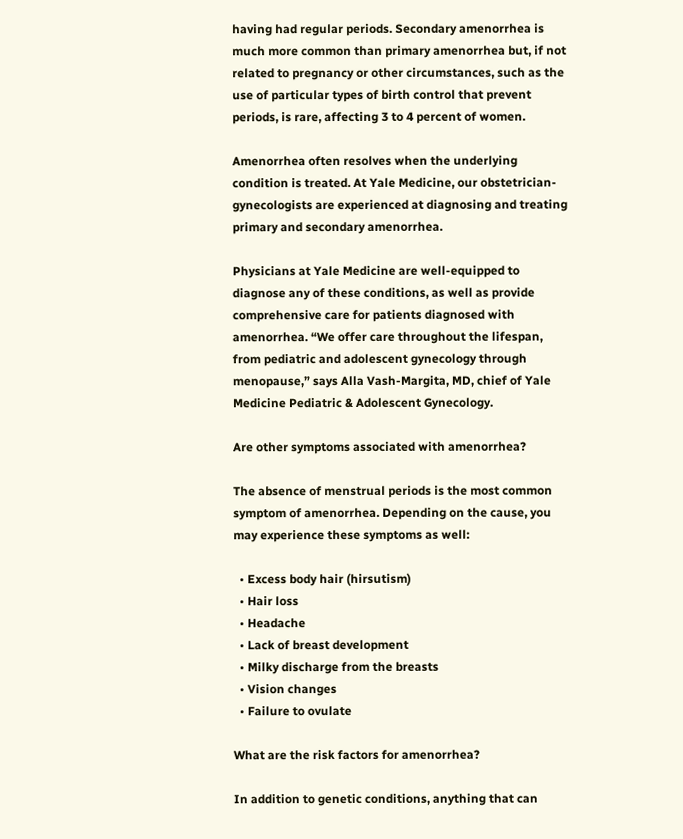having had regular periods. Secondary amenorrhea is much more common than primary amenorrhea but, if not related to pregnancy or other circumstances, such as the use of particular types of birth control that prevent periods, is rare, affecting 3 to 4 percent of women.

Amenorrhea often resolves when the underlying condition is treated. At Yale Medicine, our obstetrician-gynecologists are experienced at diagnosing and treating primary and secondary amenorrhea.

Physicians at Yale Medicine are well-equipped to diagnose any of these conditions, as well as provide comprehensive care for patients diagnosed with amenorrhea. “We offer care throughout the lifespan, from pediatric and adolescent gynecology through menopause,” says Alla Vash-Margita, MD, chief of Yale Medicine Pediatric & Adolescent Gynecology.

Are other symptoms associated with amenorrhea?

The absence of menstrual periods is the most common symptom of amenorrhea. Depending on the cause, you may experience these symptoms as well:

  • Excess body hair (hirsutism)
  • Hair loss
  • Headache
  • Lack of breast development
  • Milky discharge from the breasts
  • Vision changes
  • Failure to ovulate

What are the risk factors for amenorrhea?

In addition to genetic conditions, anything that can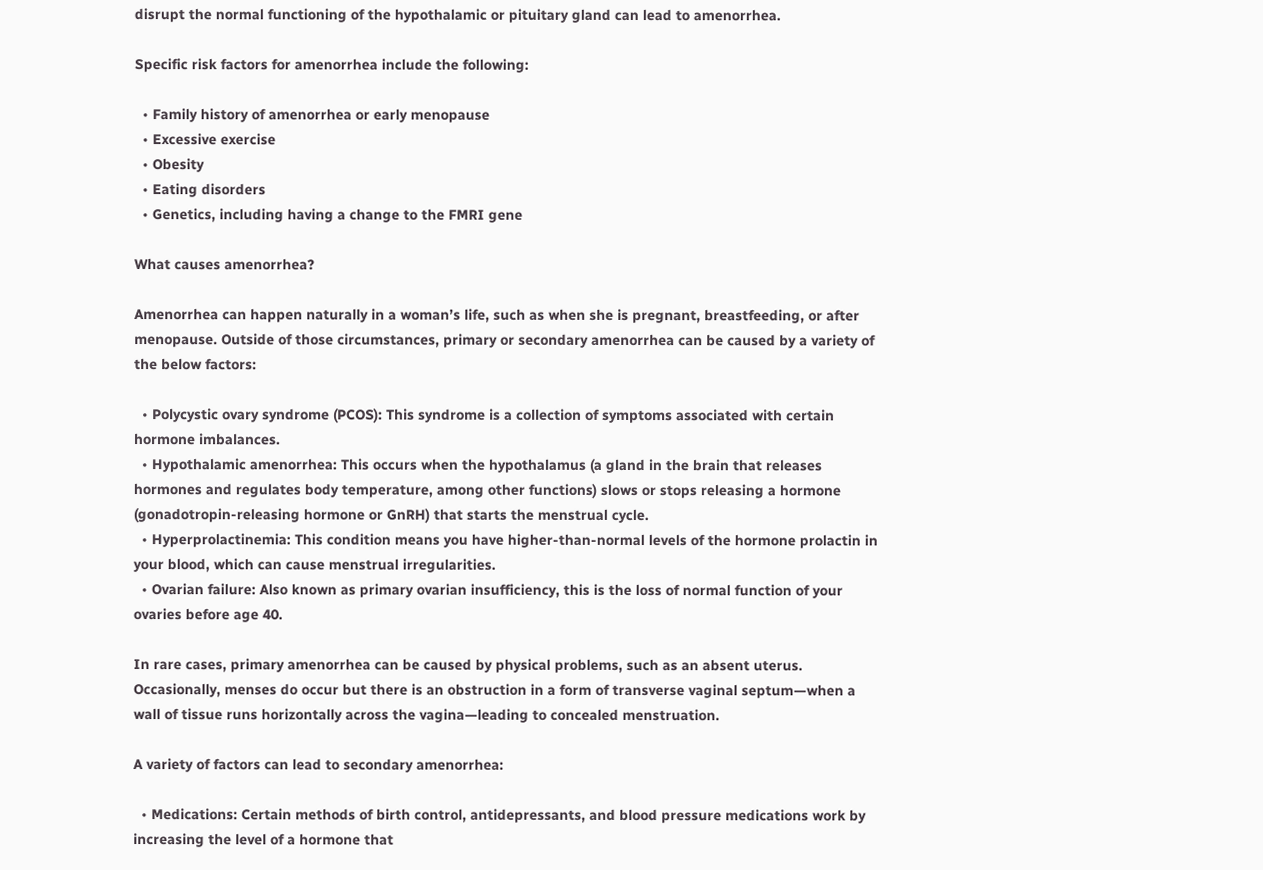disrupt the normal functioning of the hypothalamic or pituitary gland can lead to amenorrhea.

Specific risk factors for amenorrhea include the following:

  • Family history of amenorrhea or early menopause
  • Excessive exercise
  • Obesity
  • Eating disorders
  • Genetics, including having a change to the FMRI gene

What causes amenorrhea?

Amenorrhea can happen naturally in a woman’s life, such as when she is pregnant, breastfeeding, or after menopause. Outside of those circumstances, primary or secondary amenorrhea can be caused by a variety of the below factors:

  • Polycystic ovary syndrome (PCOS): This syndrome is a collection of symptoms associated with certain hormone imbalances.
  • Hypothalamic amenorrhea: This occurs when the hypothalamus (a gland in the brain that releases hormones and regulates body temperature, among other functions) slows or stops releasing a hormone (gonadotropin-releasing hormone or GnRH) that starts the menstrual cycle.
  • Hyperprolactinemia: This condition means you have higher-than-normal levels of the hormone prolactin in your blood, which can cause menstrual irregularities.
  • Ovarian failure: Also known as primary ovarian insufficiency, this is the loss of normal function of your ovaries before age 40.

In rare cases, primary amenorrhea can be caused by physical problems, such as an absent uterus. Occasionally, menses do occur but there is an obstruction in a form of transverse vaginal septum—when a wall of tissue runs horizontally across the vagina—leading to concealed menstruation.

A variety of factors can lead to secondary amenorrhea:

  • Medications: Certain methods of birth control, antidepressants, and blood pressure medications work by increasing the level of a hormone that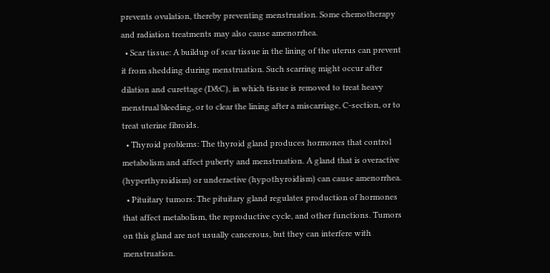prevents ovulation, thereby preventing menstruation. Some chemotherapy and radiation treatments may also cause amenorrhea.
  • Scar tissue: A buildup of scar tissue in the lining of the uterus can prevent it from shedding during menstruation. Such scarring might occur after dilation and curettage (D&C), in which tissue is removed to treat heavy menstrual bleeding, or to clear the lining after a miscarriage, C-section, or to treat uterine fibroids.
  • Thyroid problems: The thyroid gland produces hormones that control metabolism and affect puberty and menstruation. A gland that is overactive (hyperthyroidism) or underactive (hypothyroidism) can cause amenorrhea.
  • Pituitary tumors: The pituitary gland regulates production of hormones that affect metabolism, the reproductive cycle, and other functions. Tumors on this gland are not usually cancerous, but they can interfere with menstruation.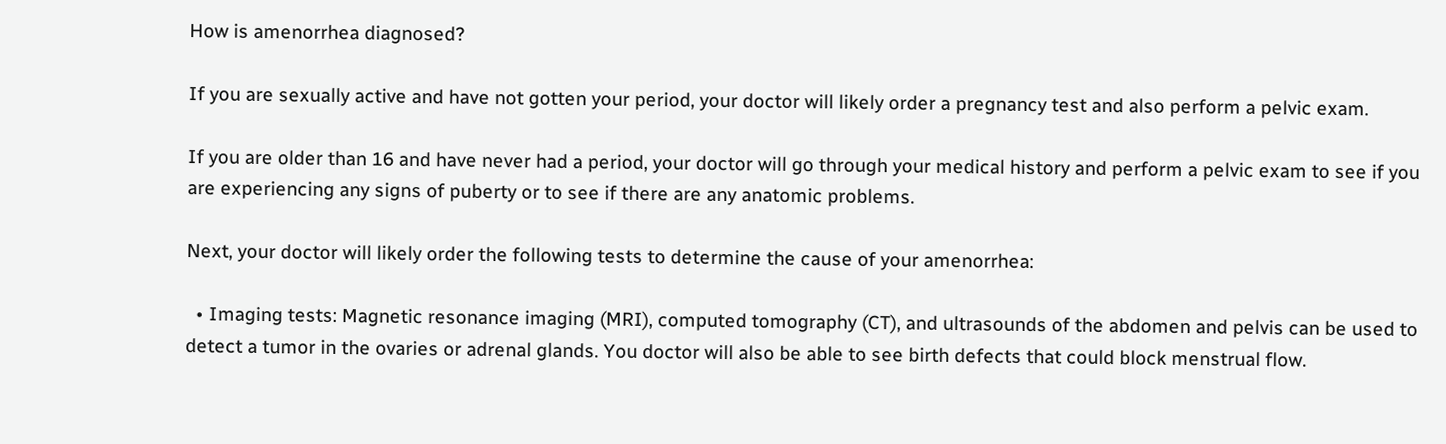How is amenorrhea diagnosed?

If you are sexually active and have not gotten your period, your doctor will likely order a pregnancy test and also perform a pelvic exam.

If you are older than 16 and have never had a period, your doctor will go through your medical history and perform a pelvic exam to see if you are experiencing any signs of puberty or to see if there are any anatomic problems.

Next, your doctor will likely order the following tests to determine the cause of your amenorrhea:

  • Imaging tests: Magnetic resonance imaging (MRI), computed tomography (CT), and ultrasounds of the abdomen and pelvis can be used to detect a tumor in the ovaries or adrenal glands. You doctor will also be able to see birth defects that could block menstrual flow.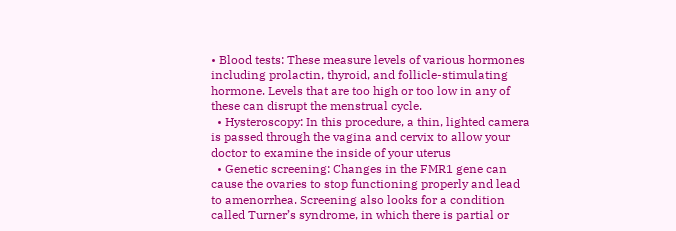• Blood tests: These measure levels of various hormones including prolactin, thyroid, and follicle-stimulating hormone. Levels that are too high or too low in any of these can disrupt the menstrual cycle.
  • Hysteroscopy: In this procedure, a thin, lighted camera is passed through the vagina and cervix to allow your doctor to examine the inside of your uterus
  • Genetic screening: Changes in the FMR1 gene can cause the ovaries to stop functioning properly and lead to amenorrhea. Screening also looks for a condition called Turner’s syndrome, in which there is partial or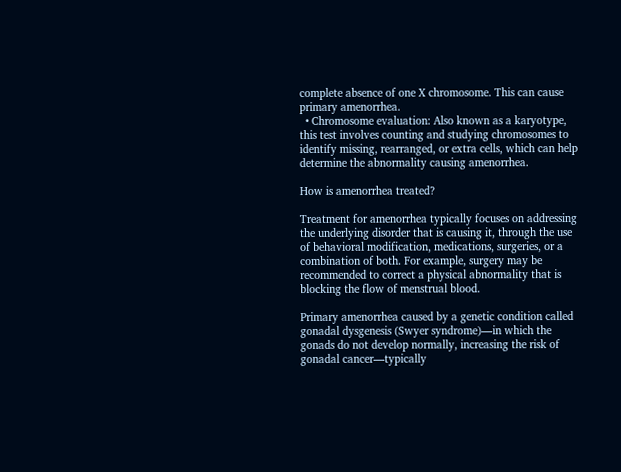complete absence of one X chromosome. This can cause primary amenorrhea.
  • Chromosome evaluation: Also known as a karyotype, this test involves counting and studying chromosomes to identify missing, rearranged, or extra cells, which can help determine the abnormality causing amenorrhea.

How is amenorrhea treated?

Treatment for amenorrhea typically focuses on addressing the underlying disorder that is causing it, through the use of behavioral modification, medications, surgeries, or a combination of both. For example, surgery may be recommended to correct a physical abnormality that is blocking the flow of menstrual blood.

Primary amenorrhea caused by a genetic condition called gonadal dysgenesis (Swyer syndrome)—in which the gonads do not develop normally, increasing the risk of gonadal cancer—typically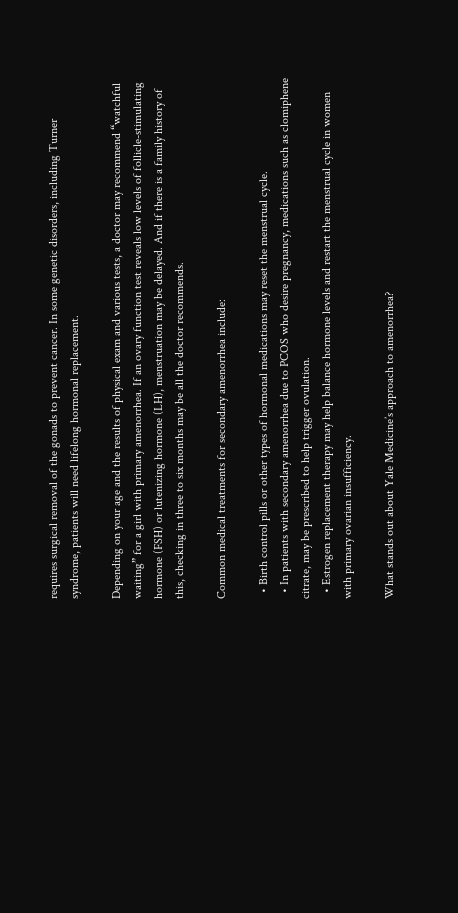requires surgical removal of the gonads to prevent cancer. In some genetic disorders, including Turner syndrome, patients will need lifelong hormonal replacement.

Depending on your age and the results of physical exam and various tests, a doctor may recommend “watchful waiting” for a girl with primary amenorrhea. If an ovary function test reveals low levels of follicle-stimulating hormone (FSH) or lutenizing hormone (LH), menstruation may be delayed. And if there is a family history of this, checking in three to six months may be all the doctor recommends.

Common medical treatments for secondary amenorrhea include:

  • Birth control pills or other types of hormonal medications may reset the menstrual cycle.
  • In patients with secondary amenorrhea due to PCOS who desire pregnancy, medications such as clomiphene citrate, may be prescribed to help trigger ovulation.
  • Estrogen replacement therapy may help balance hormone levels and restart the menstrual cycle in women with primary ovarian insufficiency.

What stands out about Yale Medicine’s approach to amenorrhea?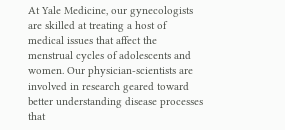At Yale Medicine, our gynecologists are skilled at treating a host of medical issues that affect the menstrual cycles of adolescents and women. Our physician-scientists are involved in research geared toward better understanding disease processes that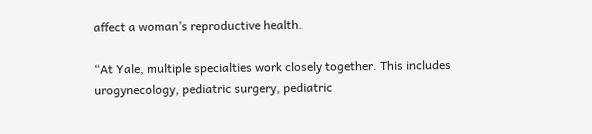affect a woman’s reproductive health.

“At Yale, multiple specialties work closely together. This includes urogynecology, pediatric surgery, pediatric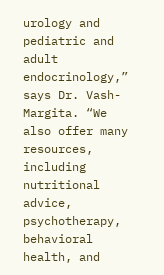urology and pediatric and adult endocrinology,” says Dr. Vash-Margita. “We also offer many resources, including nutritional advice, psychotherapy, behavioral health, and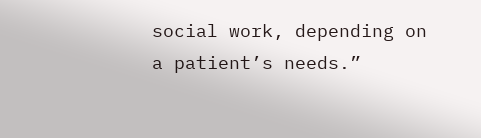social work, depending on a patient’s needs.”